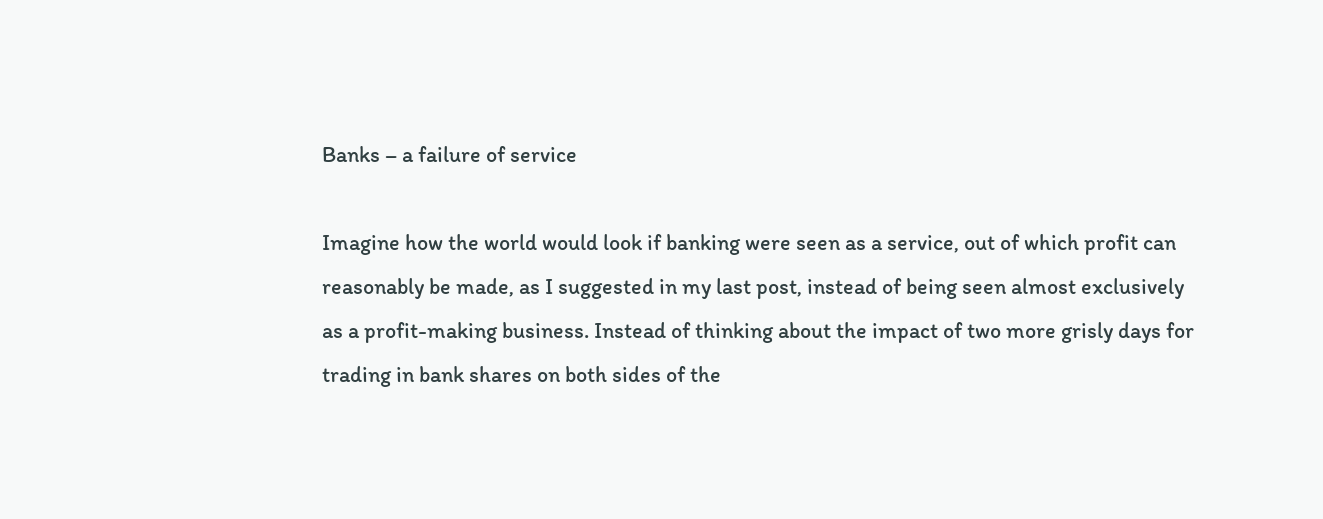Banks – a failure of service

Imagine how the world would look if banking were seen as a service, out of which profit can reasonably be made, as I suggested in my last post, instead of being seen almost exclusively as a profit-making business. Instead of thinking about the impact of two more grisly days for trading in bank shares on both sides of the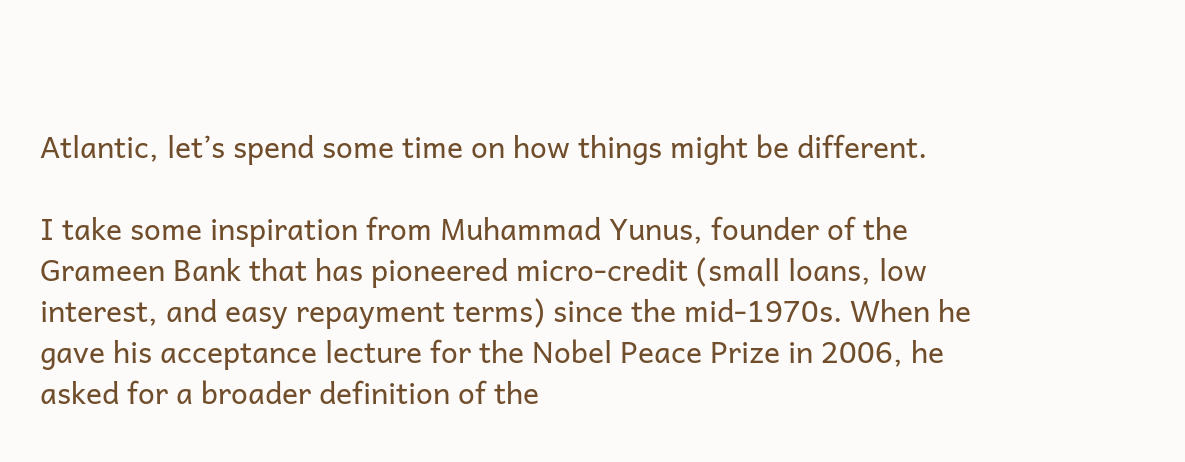Atlantic, let’s spend some time on how things might be different.

I take some inspiration from Muhammad Yunus, founder of the Grameen Bank that has pioneered micro-credit (small loans, low interest, and easy repayment terms) since the mid-1970s. When he gave his acceptance lecture for the Nobel Peace Prize in 2006, he asked for a broader definition of the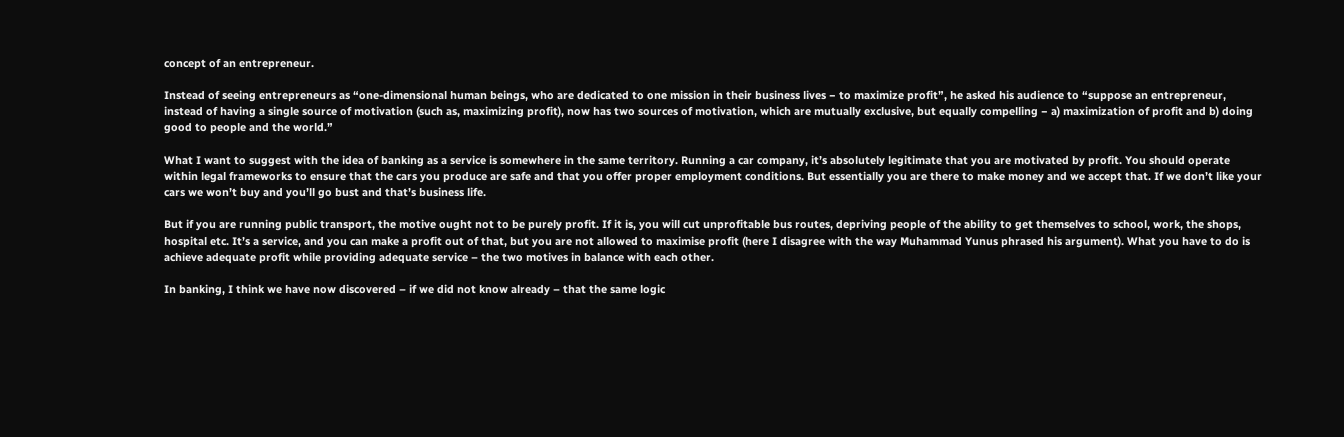concept of an entrepreneur.

Instead of seeing entrepreneurs as “one-dimensional human beings, who are dedicated to one mission in their business lives − to maximize profit”, he asked his audience to “suppose an entrepreneur, instead of having a single source of motivation (such as, maximizing profit), now has two sources of motivation, which are mutually exclusive, but equally compelling − a) maximization of profit and b) doing good to people and the world.”

What I want to suggest with the idea of banking as a service is somewhere in the same territory. Running a car company, it’s absolutely legitimate that you are motivated by profit. You should operate within legal frameworks to ensure that the cars you produce are safe and that you offer proper employment conditions. But essentially you are there to make money and we accept that. If we don’t like your cars we won’t buy and you’ll go bust and that’s business life.

But if you are running public transport, the motive ought not to be purely profit. If it is, you will cut unprofitable bus routes, depriving people of the ability to get themselves to school, work, the shops, hospital etc. It’s a service, and you can make a profit out of that, but you are not allowed to maximise profit (here I disagree with the way Muhammad Yunus phrased his argument). What you have to do is achieve adequate profit while providing adequate service – the two motives in balance with each other.

In banking, I think we have now discovered – if we did not know already – that the same logic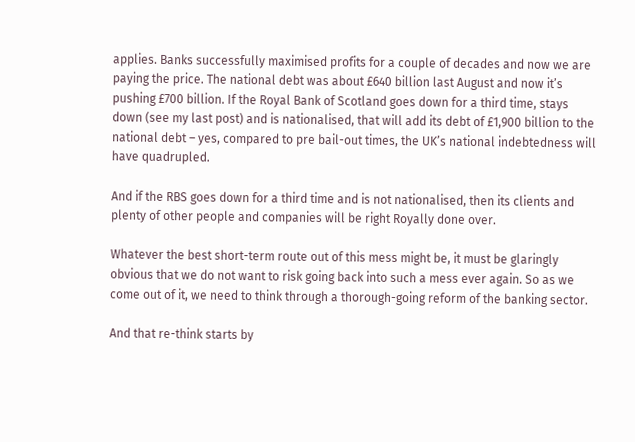applies. Banks successfully maximised profits for a couple of decades and now we are paying the price. The national debt was about £640 billion last August and now it’s pushing £700 billion. If the Royal Bank of Scotland goes down for a third time, stays down (see my last post) and is nationalised, that will add its debt of £1,900 billion to the national debt – yes, compared to pre bail-out times, the UK’s national indebtedness will have quadrupled.

And if the RBS goes down for a third time and is not nationalised, then its clients and plenty of other people and companies will be right Royally done over.

Whatever the best short-term route out of this mess might be, it must be glaringly obvious that we do not want to risk going back into such a mess ever again. So as we come out of it, we need to think through a thorough-going reform of the banking sector.

And that re-think starts by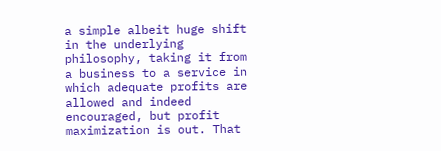a simple albeit huge shift in the underlying philosophy, taking it from a business to a service in which adequate profits are allowed and indeed encouraged, but profit maximization is out. That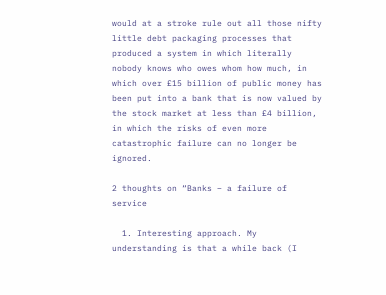would at a stroke rule out all those nifty little debt packaging processes that produced a system in which literally nobody knows who owes whom how much, in which over £15 billion of public money has been put into a bank that is now valued by the stock market at less than £4 billion, in which the risks of even more catastrophic failure can no longer be ignored.

2 thoughts on “Banks – a failure of service

  1. Interesting approach. My understanding is that a while back (I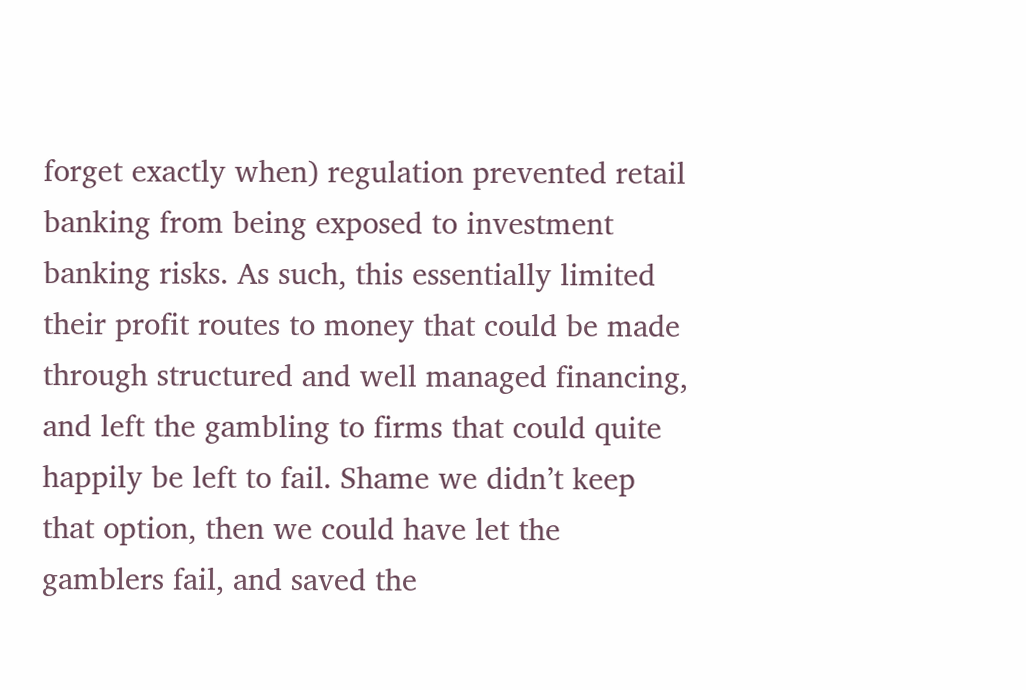forget exactly when) regulation prevented retail banking from being exposed to investment banking risks. As such, this essentially limited their profit routes to money that could be made through structured and well managed financing, and left the gambling to firms that could quite happily be left to fail. Shame we didn’t keep that option, then we could have let the gamblers fail, and saved the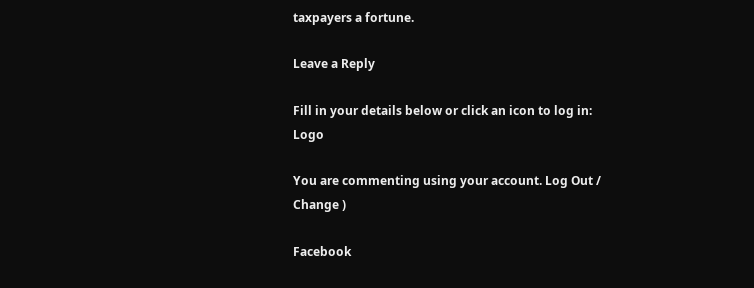taxpayers a fortune.

Leave a Reply

Fill in your details below or click an icon to log in: Logo

You are commenting using your account. Log Out /  Change )

Facebook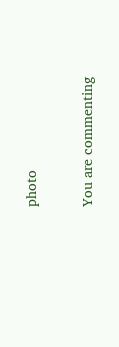photo

You are commenting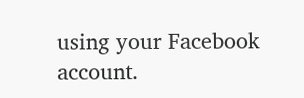using your Facebook account.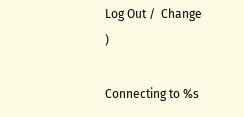Log Out /  Change )

Connecting to %s